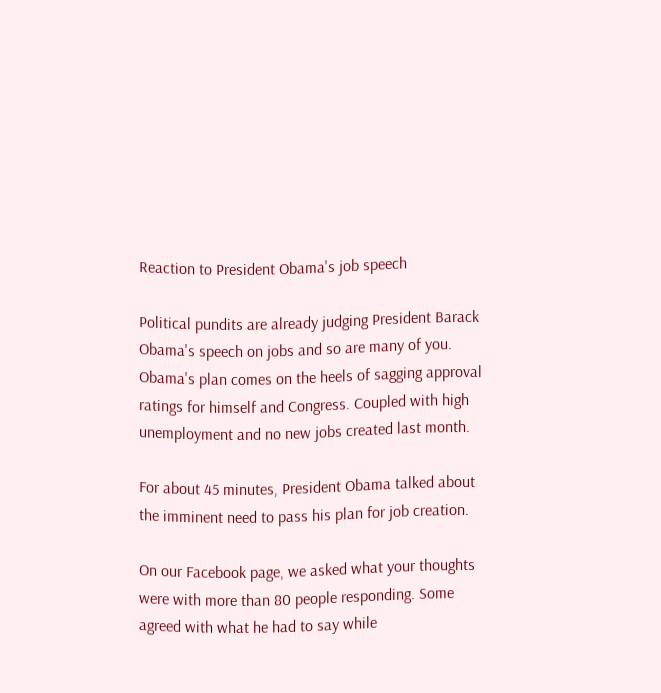Reaction to President Obama's job speech

Political pundits are already judging President Barack Obama's speech on jobs and so are many of you. Obama's plan comes on the heels of sagging approval ratings for himself and Congress. Coupled with high unemployment and no new jobs created last month.

For about 45 minutes, President Obama talked about the imminent need to pass his plan for job creation.

On our Facebook page, we asked what your thoughts were with more than 80 people responding. Some agreed with what he had to say while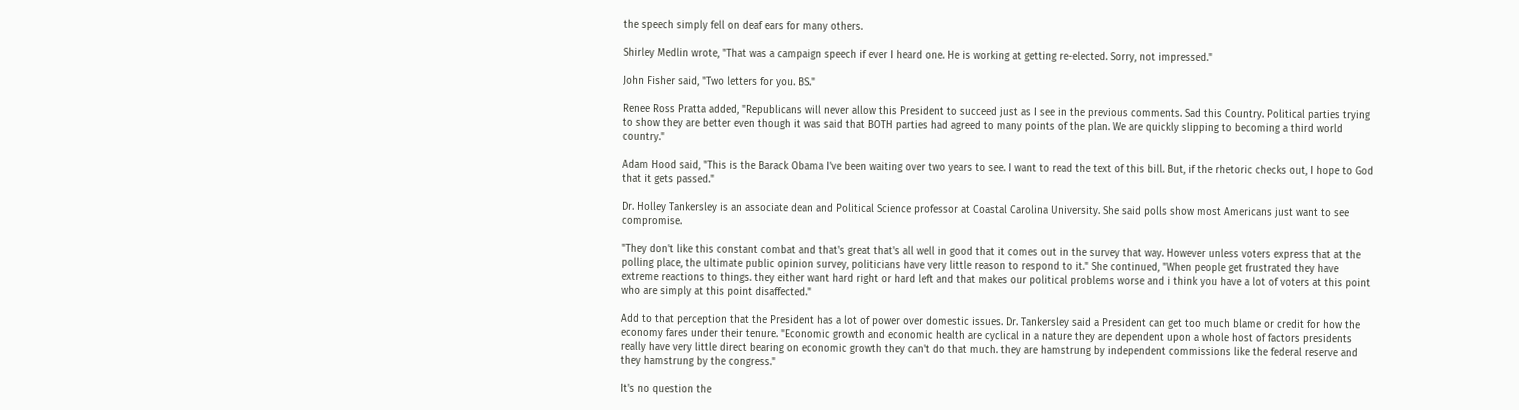the speech simply fell on deaf ears for many others.

Shirley Medlin wrote, "That was a campaign speech if ever I heard one. He is working at getting re-elected. Sorry, not impressed."

John Fisher said, "Two letters for you. BS."

Renee Ross Pratta added, "Republicans will never allow this President to succeed just as I see in the previous comments. Sad this Country. Political parties trying to show they are better even though it was said that BOTH parties had agreed to many points of the plan. We are quickly slipping to becoming a third world country."

Adam Hood said, "This is the Barack Obama I've been waiting over two years to see. I want to read the text of this bill. But, if the rhetoric checks out, I hope to God that it gets passed."

Dr. Holley Tankersley is an associate dean and Political Science professor at Coastal Carolina University. She said polls show most Americans just want to see compromise.

"They don't like this constant combat and that's great that's all well in good that it comes out in the survey that way. However unless voters express that at the polling place, the ultimate public opinion survey, politicians have very little reason to respond to it." She continued, "When people get frustrated they have extreme reactions to things. they either want hard right or hard left and that makes our political problems worse and i think you have a lot of voters at this point who are simply at this point disaffected."

Add to that perception that the President has a lot of power over domestic issues. Dr. Tankersley said a President can get too much blame or credit for how the economy fares under their tenure. "Economic growth and economic health are cyclical in a nature they are dependent upon a whole host of factors presidents really have very little direct bearing on economic growth they can't do that much. they are hamstrung by independent commissions like the federal reserve and they hamstrung by the congress."

It's no question the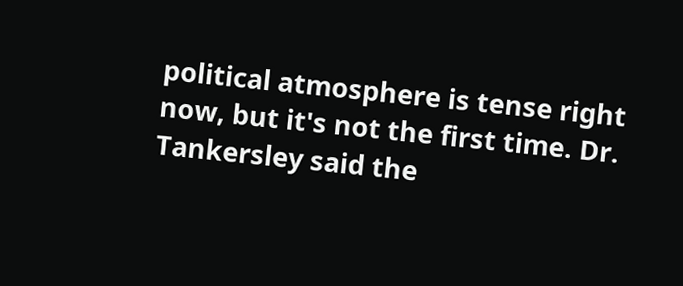political atmosphere is tense right now, but it's not the first time. Dr. Tankersley said the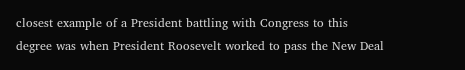closest example of a President battling with Congress to this degree was when President Roosevelt worked to pass the New Deal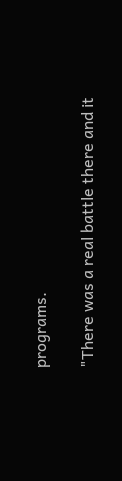programs.

"There was a real battle there and it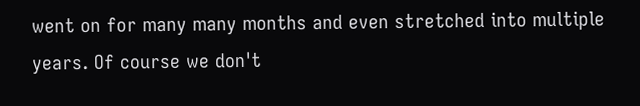went on for many many months and even stretched into multiple years. Of course we don't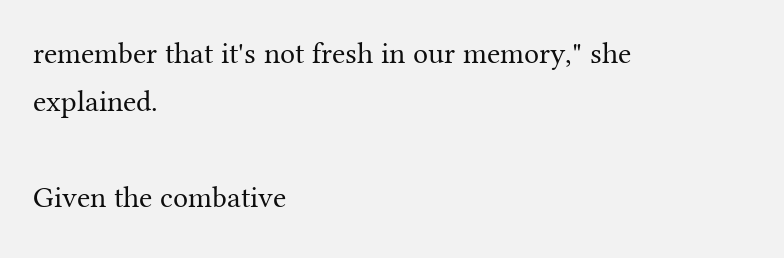remember that it's not fresh in our memory," she explained.

Given the combative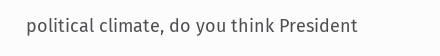political climate, do you think President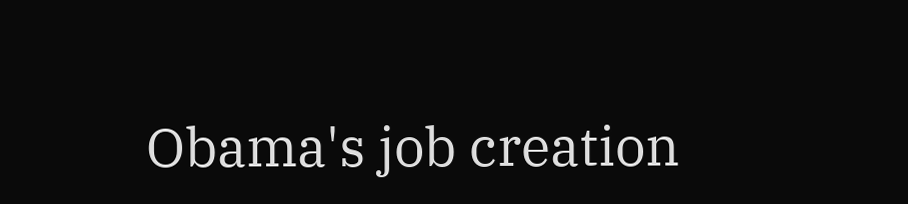Obama's job creation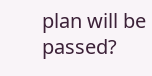plan will be passed?